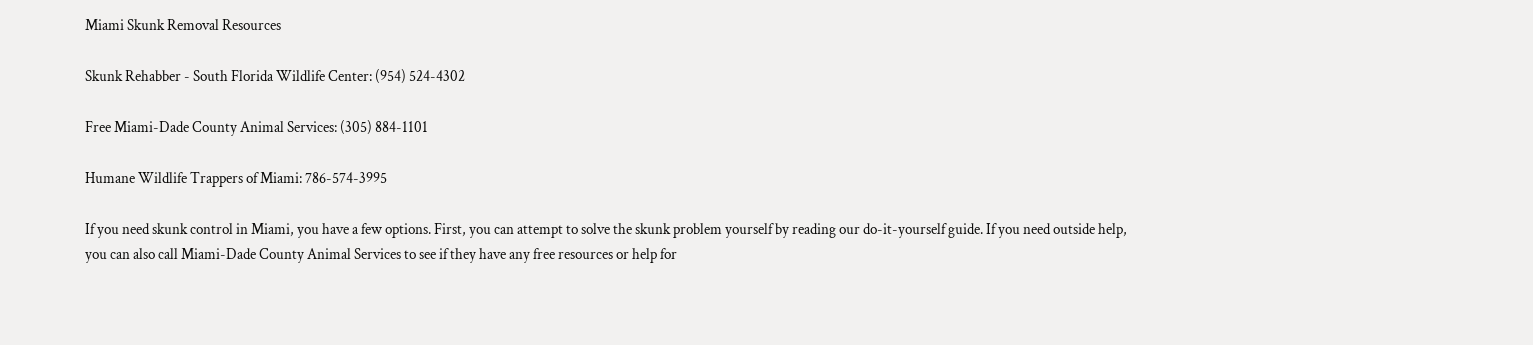Miami Skunk Removal Resources

Skunk Rehabber - South Florida Wildlife Center: (954) 524-4302

Free Miami-Dade County Animal Services: (305) 884-1101

Humane Wildlife Trappers of Miami: 786-574-3995

If you need skunk control in Miami, you have a few options. First, you can attempt to solve the skunk problem yourself by reading our do-it-yourself guide. If you need outside help, you can also call Miami-Dade County Animal Services to see if they have any free resources or help for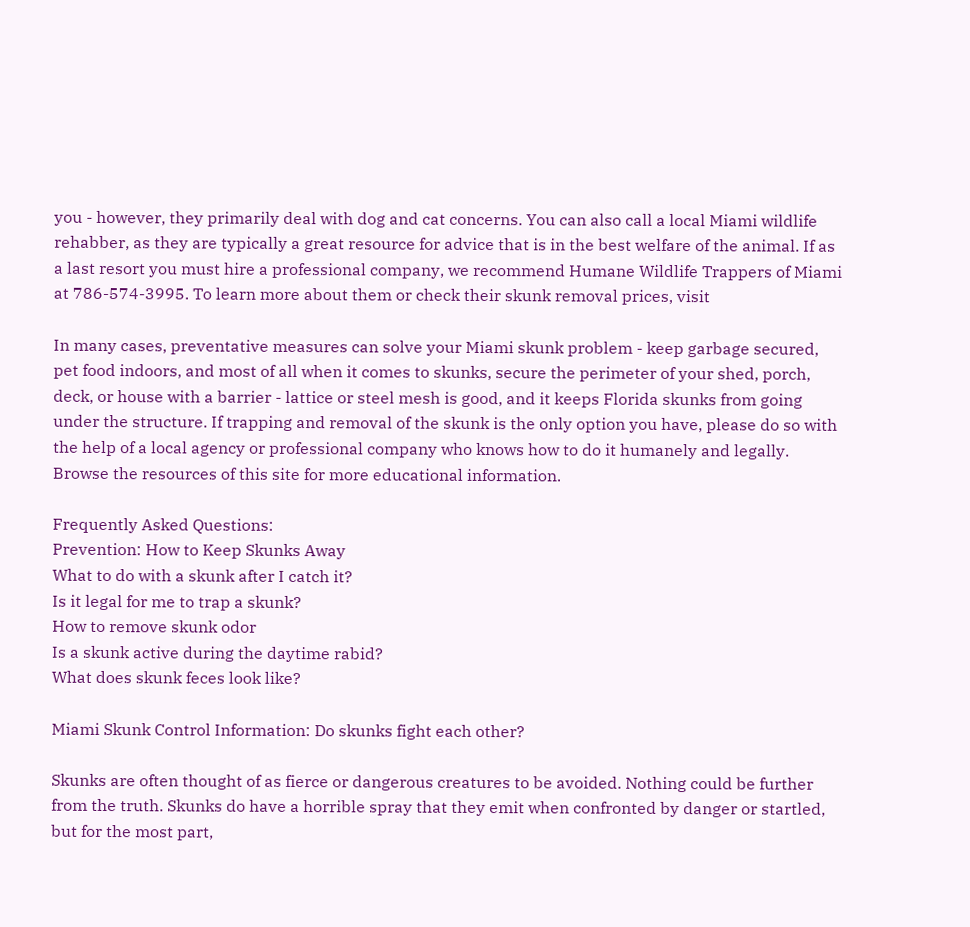you - however, they primarily deal with dog and cat concerns. You can also call a local Miami wildlife rehabber, as they are typically a great resource for advice that is in the best welfare of the animal. If as a last resort you must hire a professional company, we recommend Humane Wildlife Trappers of Miami at 786-574-3995. To learn more about them or check their skunk removal prices, visit

In many cases, preventative measures can solve your Miami skunk problem - keep garbage secured, pet food indoors, and most of all when it comes to skunks, secure the perimeter of your shed, porch, deck, or house with a barrier - lattice or steel mesh is good, and it keeps Florida skunks from going under the structure. If trapping and removal of the skunk is the only option you have, please do so with the help of a local agency or professional company who knows how to do it humanely and legally. Browse the resources of this site for more educational information.

Frequently Asked Questions:
Prevention: How to Keep Skunks Away
What to do with a skunk after I catch it?
Is it legal for me to trap a skunk?
How to remove skunk odor
Is a skunk active during the daytime rabid?
What does skunk feces look like?

Miami Skunk Control Information: Do skunks fight each other?

Skunks are often thought of as fierce or dangerous creatures to be avoided. Nothing could be further from the truth. Skunks do have a horrible spray that they emit when confronted by danger or startled, but for the most part,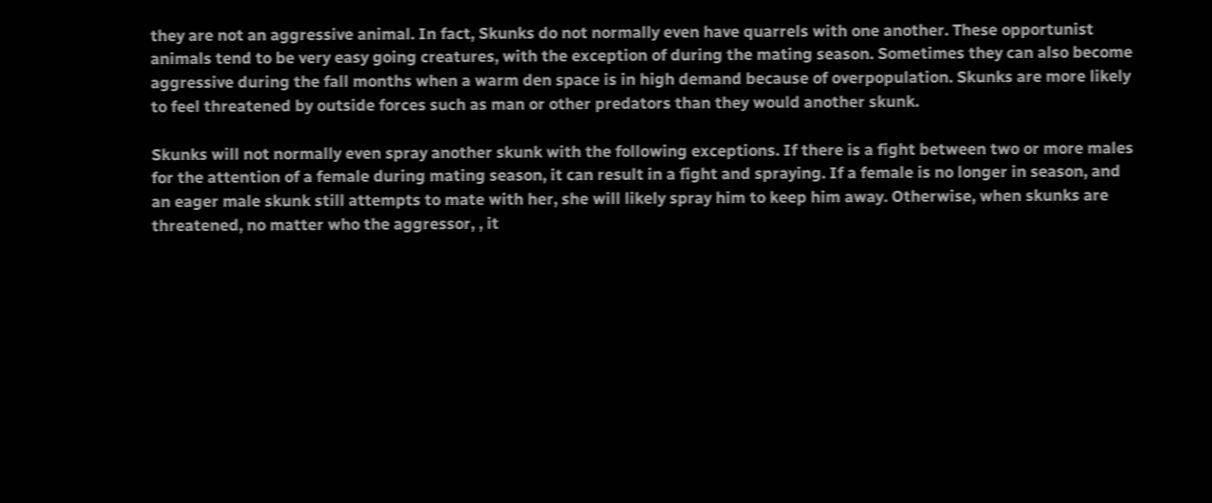they are not an aggressive animal. In fact, Skunks do not normally even have quarrels with one another. These opportunist animals tend to be very easy going creatures, with the exception of during the mating season. Sometimes they can also become aggressive during the fall months when a warm den space is in high demand because of overpopulation. Skunks are more likely to feel threatened by outside forces such as man or other predators than they would another skunk.

Skunks will not normally even spray another skunk with the following exceptions. If there is a fight between two or more males for the attention of a female during mating season, it can result in a fight and spraying. If a female is no longer in season, and an eager male skunk still attempts to mate with her, she will likely spray him to keep him away. Otherwise, when skunks are threatened, no matter who the aggressor, , it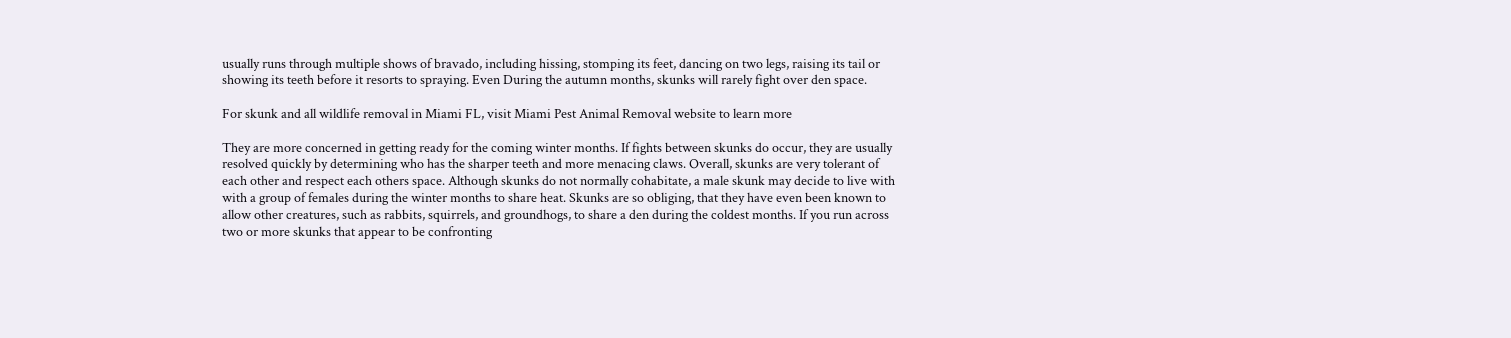usually runs through multiple shows of bravado, including hissing, stomping its feet, dancing on two legs, raising its tail or showing its teeth before it resorts to spraying. Even During the autumn months, skunks will rarely fight over den space.

For skunk and all wildlife removal in Miami FL, visit Miami Pest Animal Removal website to learn more

They are more concerned in getting ready for the coming winter months. If fights between skunks do occur, they are usually resolved quickly by determining who has the sharper teeth and more menacing claws. Overall, skunks are very tolerant of each other and respect each others space. Although skunks do not normally cohabitate, a male skunk may decide to live with with a group of females during the winter months to share heat. Skunks are so obliging, that they have even been known to allow other creatures, such as rabbits, squirrels, and groundhogs, to share a den during the coldest months. If you run across two or more skunks that appear to be confronting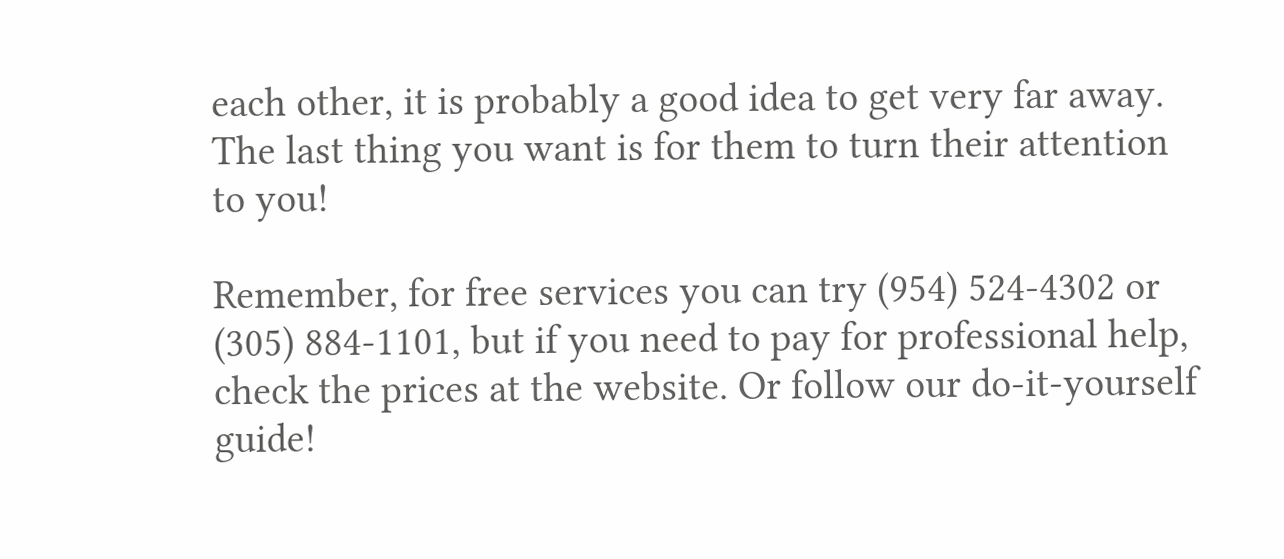each other, it is probably a good idea to get very far away. The last thing you want is for them to turn their attention to you!

Remember, for free services you can try (954) 524-4302 or (305) 884-1101, but if you need to pay for professional help, check the prices at the website. Or follow our do-it-yourself guide!